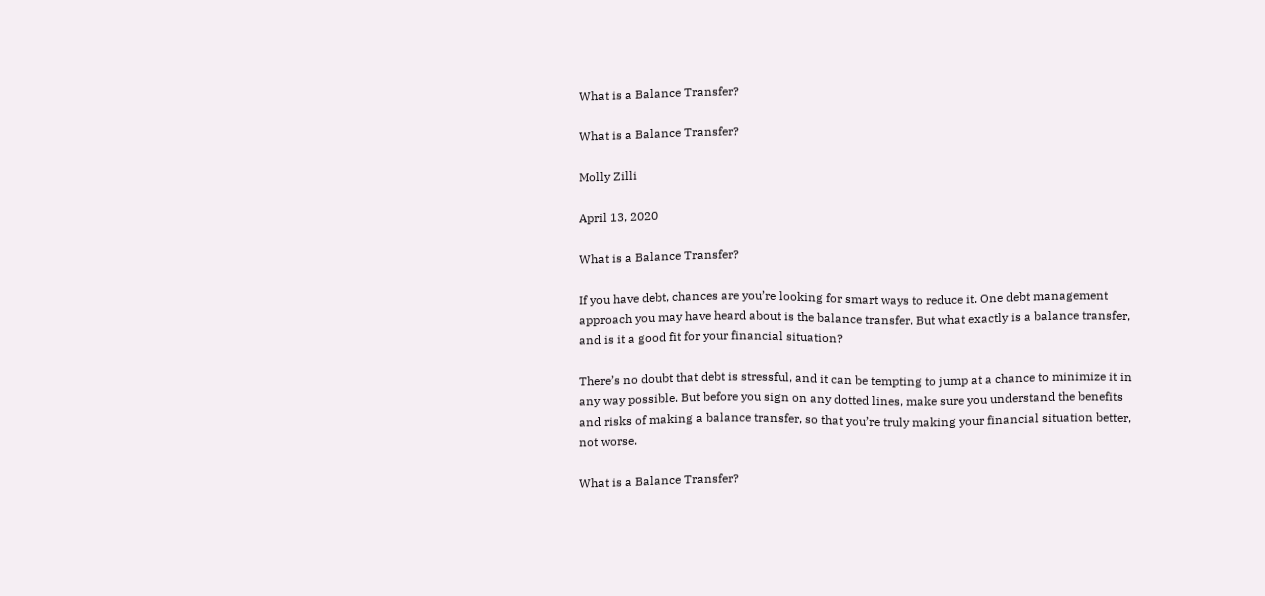What is a Balance Transfer?

What is a Balance Transfer?

Molly Zilli

April 13, 2020

What is a Balance Transfer?

If you have debt, chances are you’re looking for smart ways to reduce it. One debt management approach you may have heard about is the balance transfer. But what exactly is a balance transfer, and is it a good fit for your financial situation?

There’s no doubt that debt is stressful, and it can be tempting to jump at a chance to minimize it in any way possible. But before you sign on any dotted lines, make sure you understand the benefits and risks of making a balance transfer, so that you’re truly making your financial situation better, not worse.

What is a Balance Transfer?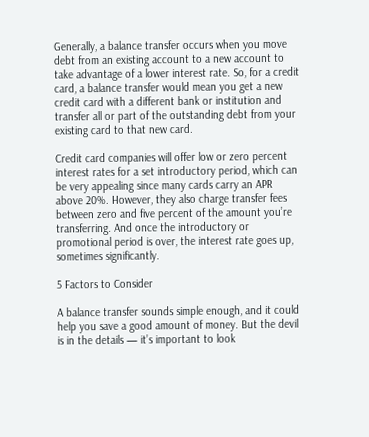Generally, a balance transfer occurs when you move debt from an existing account to a new account to take advantage of a lower interest rate. So, for a credit card, a balance transfer would mean you get a new credit card with a different bank or institution and transfer all or part of the outstanding debt from your existing card to that new card.

Credit card companies will offer low or zero percent interest rates for a set introductory period, which can be very appealing since many cards carry an APR above 20%. However, they also charge transfer fees between zero and five percent of the amount you’re transferring. And once the introductory or promotional period is over, the interest rate goes up, sometimes significantly.

5 Factors to Consider

A balance transfer sounds simple enough, and it could help you save a good amount of money. But the devil is in the details — it’s important to look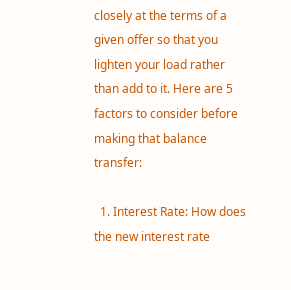closely at the terms of a given offer so that you lighten your load rather than add to it. Here are 5 factors to consider before making that balance transfer:

  1. Interest Rate: How does the new interest rate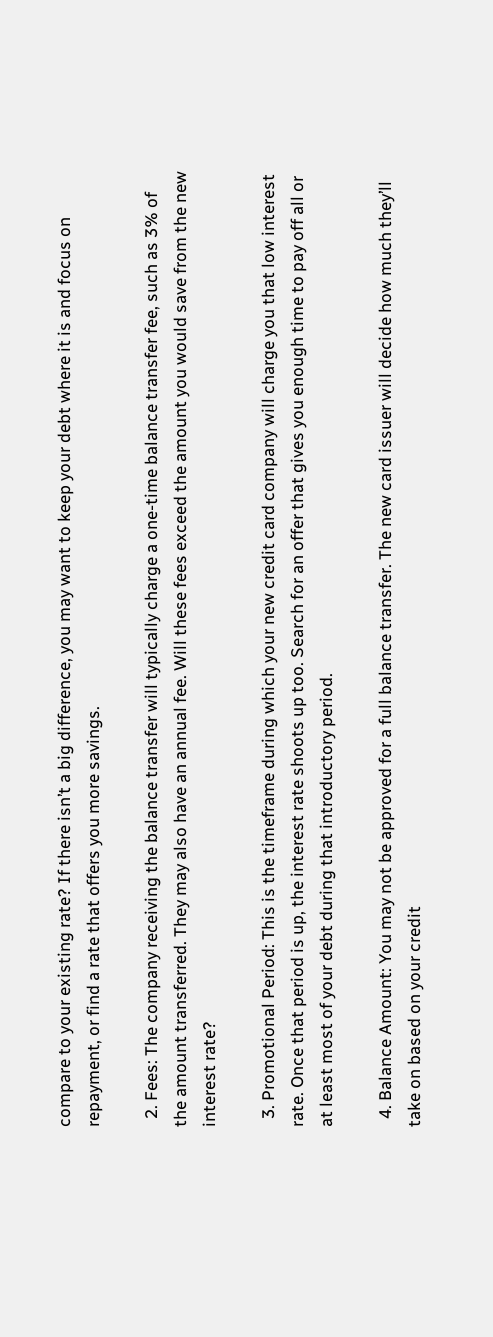compare to your existing rate? If there isn’t a big difference, you may want to keep your debt where it is and focus on repayment, or find a rate that offers you more savings.

  2. Fees: The company receiving the balance transfer will typically charge a one-time balance transfer fee, such as 3% of the amount transferred. They may also have an annual fee. Will these fees exceed the amount you would save from the new interest rate?

  3. Promotional Period: This is the timeframe during which your new credit card company will charge you that low interest rate. Once that period is up, the interest rate shoots up too. Search for an offer that gives you enough time to pay off all or at least most of your debt during that introductory period.

  4. Balance Amount: You may not be approved for a full balance transfer. The new card issuer will decide how much they’ll take on based on your credit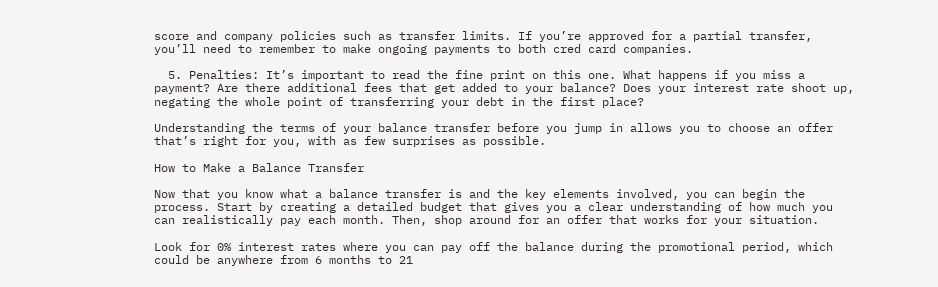score and company policies such as transfer limits. If you’re approved for a partial transfer, you’ll need to remember to make ongoing payments to both cred card companies.

  5. Penalties: It’s important to read the fine print on this one. What happens if you miss a payment? Are there additional fees that get added to your balance? Does your interest rate shoot up, negating the whole point of transferring your debt in the first place?

Understanding the terms of your balance transfer before you jump in allows you to choose an offer that’s right for you, with as few surprises as possible.

How to Make a Balance Transfer

Now that you know what a balance transfer is and the key elements involved, you can begin the process. Start by creating a detailed budget that gives you a clear understanding of how much you can realistically pay each month. Then, shop around for an offer that works for your situation.

Look for 0% interest rates where you can pay off the balance during the promotional period, which could be anywhere from 6 months to 21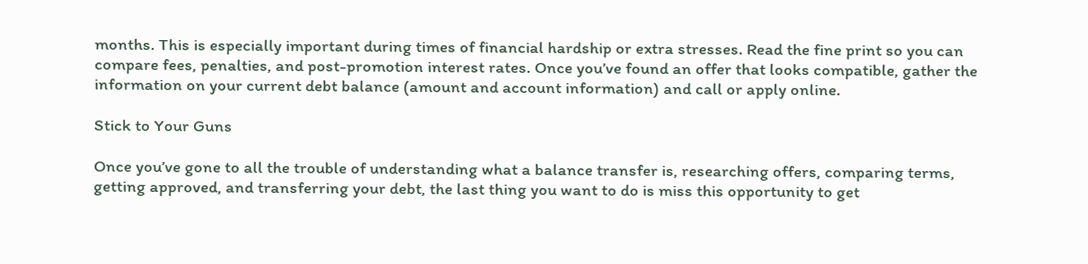months. This is especially important during times of financial hardship or extra stresses. Read the fine print so you can compare fees, penalties, and post-promotion interest rates. Once you’ve found an offer that looks compatible, gather the information on your current debt balance (amount and account information) and call or apply online.

Stick to Your Guns

Once you’ve gone to all the trouble of understanding what a balance transfer is, researching offers, comparing terms, getting approved, and transferring your debt, the last thing you want to do is miss this opportunity to get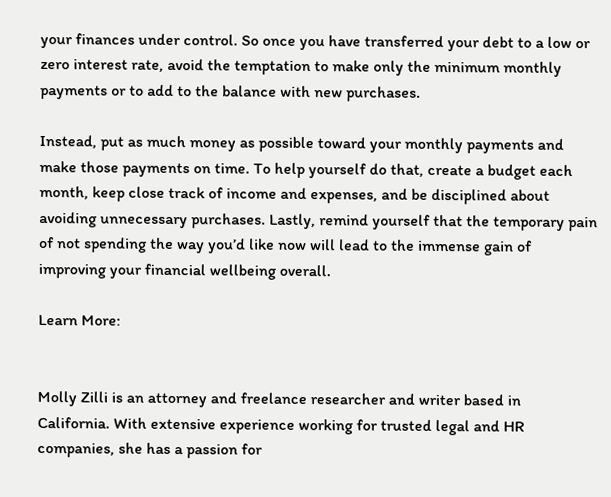your finances under control. So once you have transferred your debt to a low or zero interest rate, avoid the temptation to make only the minimum monthly payments or to add to the balance with new purchases.

Instead, put as much money as possible toward your monthly payments and make those payments on time. To help yourself do that, create a budget each month, keep close track of income and expenses, and be disciplined about avoiding unnecessary purchases. Lastly, remind yourself that the temporary pain of not spending the way you’d like now will lead to the immense gain of improving your financial wellbeing overall.

Learn More:


Molly Zilli is an attorney and freelance researcher and writer based in California. With extensive experience working for trusted legal and HR companies, she has a passion for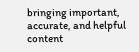bringing important, accurate, and helpful content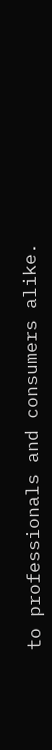to professionals and consumers alike.